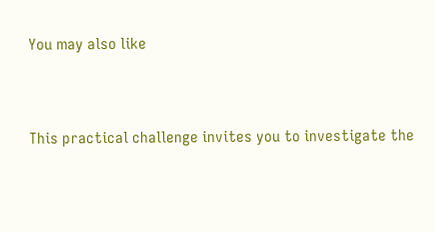You may also like


This practical challenge invites you to investigate the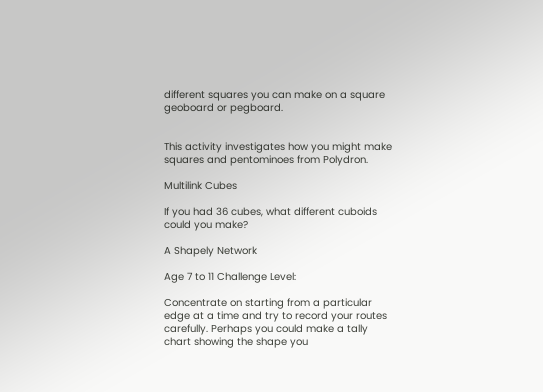different squares you can make on a square geoboard or pegboard.


This activity investigates how you might make squares and pentominoes from Polydron.

Multilink Cubes

If you had 36 cubes, what different cuboids could you make?

A Shapely Network

Age 7 to 11 Challenge Level:

Concentrate on starting from a particular edge at a time and try to record your routes carefully. Perhaps you could make a tally chart showing the shape you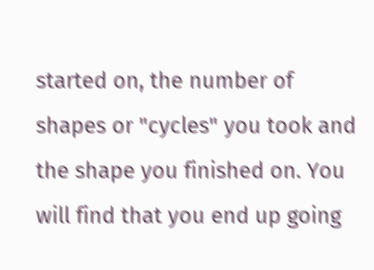started on, the number of shapes or "cycles" you took and the shape you finished on. You will find that you end up going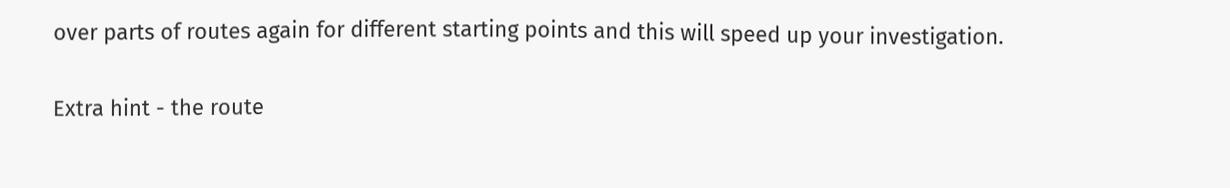over parts of routes again for different starting points and this will speed up your investigation.

Extra hint - the route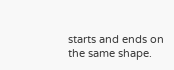starts and ends on the same shape.